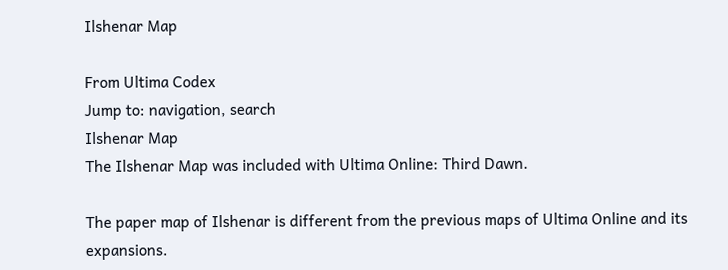Ilshenar Map

From Ultima Codex
Jump to: navigation, search
Ilshenar Map
The Ilshenar Map was included with Ultima Online: Third Dawn.

The paper map of Ilshenar is different from the previous maps of Ultima Online and its expansions.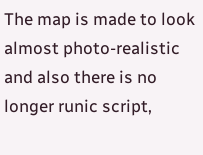The map is made to look almost photo-realistic and also there is no longer runic script,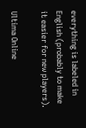everything is labeled in English (probably to make it easier for new players).

Ultima Online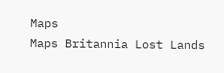Maps
Maps Britannia Lost Lands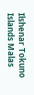Ilshenar Tokuno Islands Malas